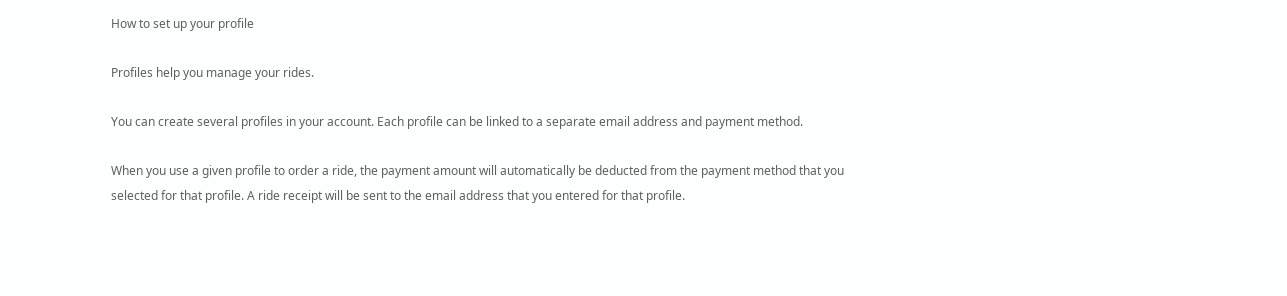How to set up your profile

Profiles help you manage your rides.

You can create several profiles in your account. Each profile can be linked to a separate email address and payment method.

When you use a given profile to order a ride, the payment amount will automatically be deducted from the payment method that you selected for that profile. A ride receipt will be sent to the email address that you entered for that profile.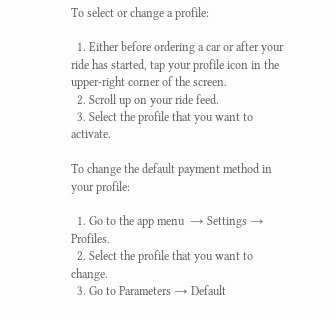To select or change a profile:

  1. Either before ordering a car or after your ride has started, tap your profile icon in the upper-right corner of the screen.
  2. Scroll up on your ride feed.
  3. Select the profile that you want to activate.

To change the default payment method in your profile:

  1. Go to the app menu  → Settings → Profiles.
  2. Select the profile that you want to change.
  3. Go to Parameters → Default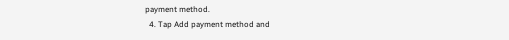payment method.
  4. Tap Add payment method and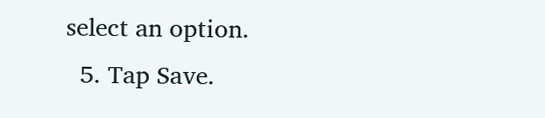select an option.
  5. Tap Save.